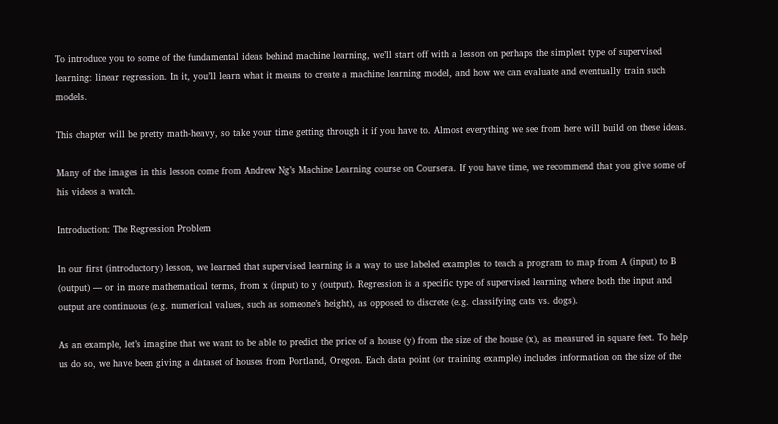To introduce you to some of the fundamental ideas behind machine learning, we’ll start off with a lesson on perhaps the simplest type of supervised learning: linear regression. In it, you’ll learn what it means to create a machine learning model, and how we can evaluate and eventually train such models.

This chapter will be pretty math-heavy, so take your time getting through it if you have to. Almost everything we see from here will build on these ideas.

Many of the images in this lesson come from Andrew Ng’s Machine Learning course on Coursera. If you have time, we recommend that you give some of his videos a watch.

Introduction: The Regression Problem

In our first (introductory) lesson, we learned that supervised learning is a way to use labeled examples to teach a program to map from A (input) to B (output) — or in more mathematical terms, from x (input) to y (output). Regression is a specific type of supervised learning where both the input and output are continuous (e.g. numerical values, such as someone’s height), as opposed to discrete (e.g. classifying cats vs. dogs).

As an example, let’s imagine that we want to be able to predict the price of a house (y) from the size of the house (x), as measured in square feet. To help us do so, we have been giving a dataset of houses from Portland, Oregon. Each data point (or training example) includes information on the size of the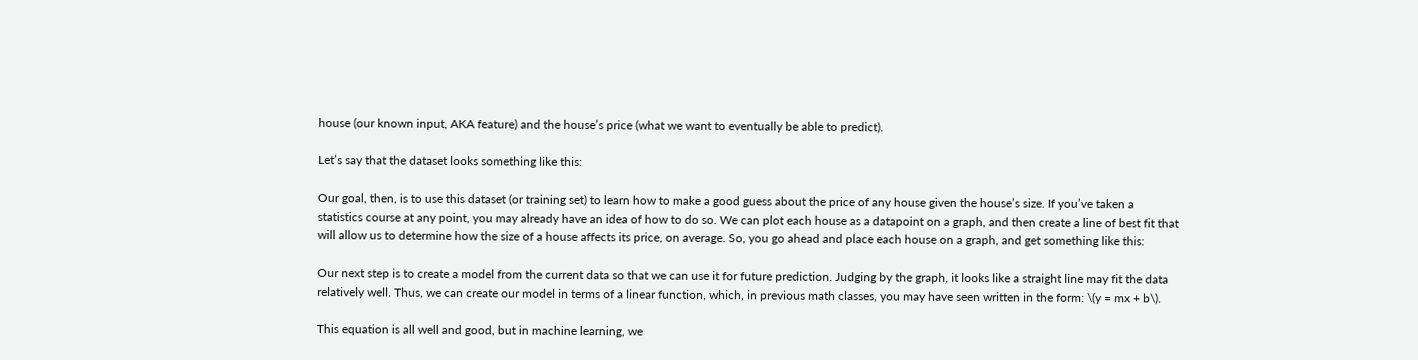house (our known input, AKA feature) and the house’s price (what we want to eventually be able to predict).

Let’s say that the dataset looks something like this:

Our goal, then, is to use this dataset (or training set) to learn how to make a good guess about the price of any house given the house’s size. If you’ve taken a statistics course at any point, you may already have an idea of how to do so. We can plot each house as a datapoint on a graph, and then create a line of best fit that will allow us to determine how the size of a house affects its price, on average. So, you go ahead and place each house on a graph, and get something like this:

Our next step is to create a model from the current data so that we can use it for future prediction. Judging by the graph, it looks like a straight line may fit the data relatively well. Thus, we can create our model in terms of a linear function, which, in previous math classes, you may have seen written in the form: \(y = mx + b\).

This equation is all well and good, but in machine learning, we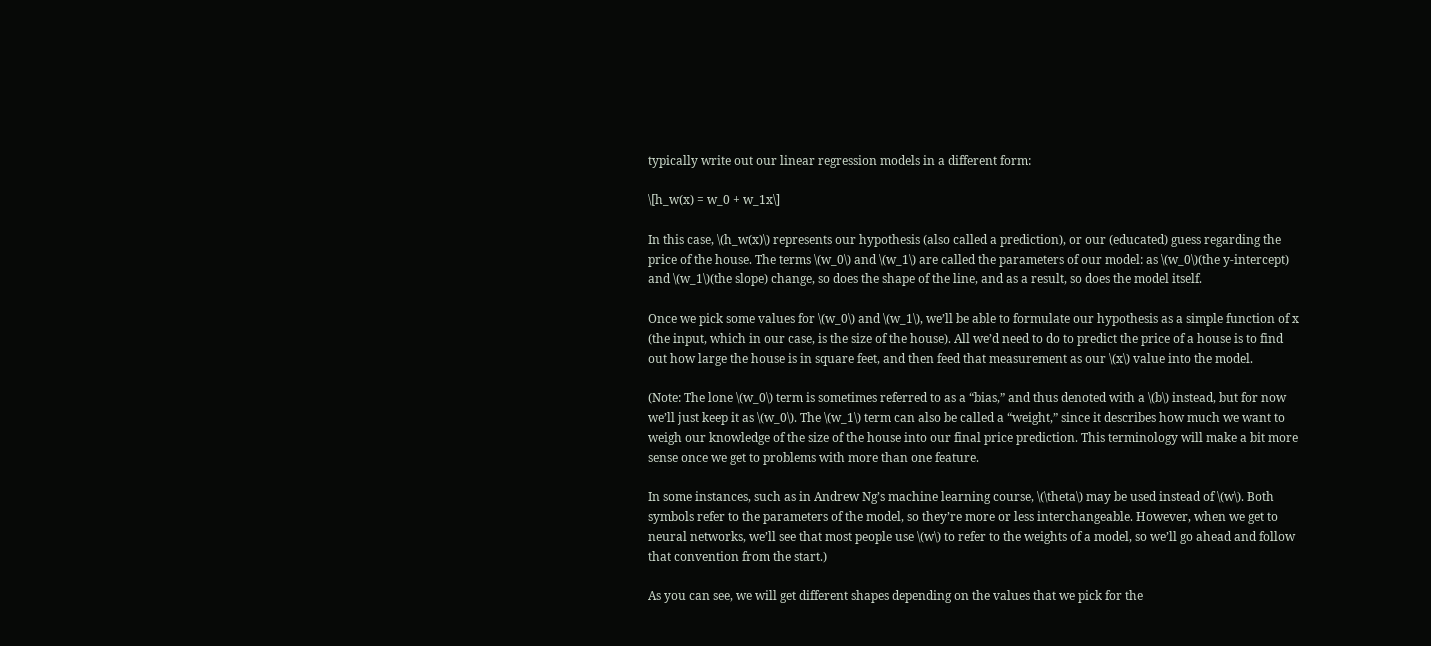typically write out our linear regression models in a different form:

\[h_w(x) = w_0 + w_1x\]

In this case, \(h_w(x)\) represents our hypothesis (also called a prediction), or our (educated) guess regarding the price of the house. The terms \(w_0\) and \(w_1\) are called the parameters of our model: as \(w_0\)(the y-intercept) and \(w_1\)(the slope) change, so does the shape of the line, and as a result, so does the model itself.

Once we pick some values for \(w_0\) and \(w_1\), we’ll be able to formulate our hypothesis as a simple function of x (the input, which in our case, is the size of the house). All we’d need to do to predict the price of a house is to find out how large the house is in square feet, and then feed that measurement as our \(x\) value into the model.

(Note: The lone \(w_0\) term is sometimes referred to as a “bias,” and thus denoted with a \(b\) instead, but for now we’ll just keep it as \(w_0\). The \(w_1\) term can also be called a “weight,” since it describes how much we want to weigh our knowledge of the size of the house into our final price prediction. This terminology will make a bit more sense once we get to problems with more than one feature.

In some instances, such as in Andrew Ng’s machine learning course, \(\theta\) may be used instead of \(w\). Both symbols refer to the parameters of the model, so they’re more or less interchangeable. However, when we get to neural networks, we’ll see that most people use \(w\) to refer to the weights of a model, so we’ll go ahead and follow that convention from the start.)

As you can see, we will get different shapes depending on the values that we pick for the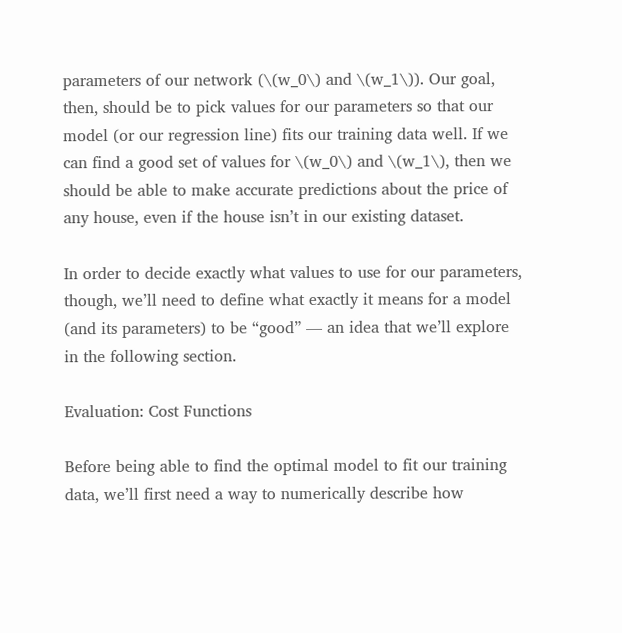parameters of our network (\(w_0\) and \(w_1\)). Our goal, then, should be to pick values for our parameters so that our model (or our regression line) fits our training data well. If we can find a good set of values for \(w_0\) and \(w_1\), then we should be able to make accurate predictions about the price of any house, even if the house isn’t in our existing dataset.

In order to decide exactly what values to use for our parameters, though, we’ll need to define what exactly it means for a model (and its parameters) to be “good” — an idea that we’ll explore in the following section.

Evaluation: Cost Functions

Before being able to find the optimal model to fit our training data, we’ll first need a way to numerically describe how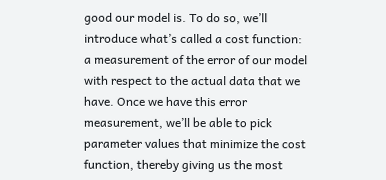good our model is. To do so, we’ll introduce what’s called a cost function: a measurement of the error of our model with respect to the actual data that we have. Once we have this error measurement, we’ll be able to pick parameter values that minimize the cost function, thereby giving us the most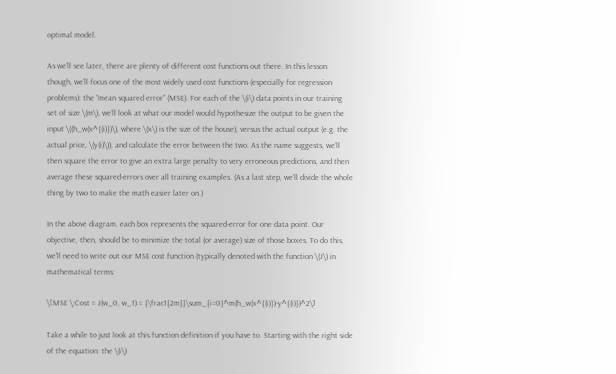optimal model.

As we’ll see later, there are plenty of different cost functions out there. In this lesson though, we’ll focus one of the most widely used cost functions (especially for regression problems): the “mean squared error” (MSE). For each of the \(i\) data points in our training set of size \(m\), we’ll look at what our model would hypothesize the output to be given the input \((h_w(x^{(i)})\), where \(x\) is the size of the house), versus the actual output (e.g. the actual price, \(y(i)\)), and calculate the error between the two. As the name suggests, we’ll then square the error to give an extra large penalty to very erroneous predictions, and then average these squared-errors over all training examples. (As a last step, we’ll divide the whole thing by two to make the math easier later on.)

In the above diagram, each box represents the squared-error for one data point. Our objective, then, should be to minimize the total (or average) size of those boxes. To do this, we’ll need to write out our MSE cost function (typically denoted with the function \(J\) in mathematical terms:

\[MSE \;Cost = J(w_0, w_1) = {\frac1{2m}}\sum_{i=0}^m(h_w(x^{(i)})-y^{(i)})^2\]

Take a while to just look at this function definition if you have to. Starting with the right side of the equation: the \(i\)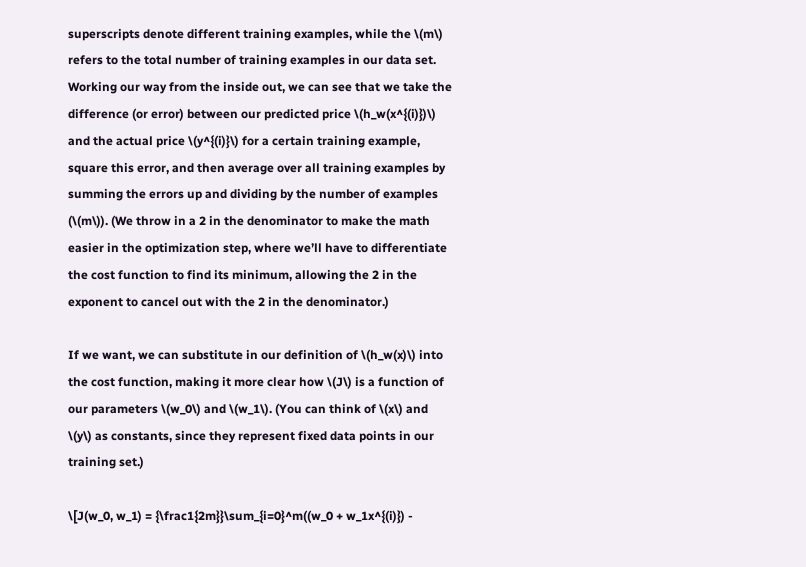superscripts denote different training examples, while the \(m\) refers to the total number of training examples in our data set. Working our way from the inside out, we can see that we take the difference (or error) between our predicted price \(h_w(x^{(i)})\) and the actual price \(y^{(i)}\) for a certain training example, square this error, and then average over all training examples by summing the errors up and dividing by the number of examples (\(m\)). (We throw in a 2 in the denominator to make the math easier in the optimization step, where we’ll have to differentiate the cost function to find its minimum, allowing the 2 in the exponent to cancel out with the 2 in the denominator.)

If we want, we can substitute in our definition of \(h_w(x)\) into the cost function, making it more clear how \(J\) is a function of our parameters \(w_0\) and \(w_1\). (You can think of \(x\) and \(y\) as constants, since they represent fixed data points in our training set.)

\[J(w_0, w_1) = {\frac1{2m}}\sum_{i=0}^m((w_0 + w_1x^{(i)}) -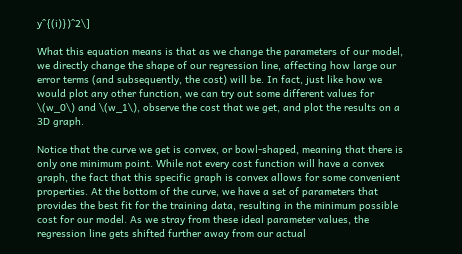y^{(i)})^2\]

What this equation means is that as we change the parameters of our model, we directly change the shape of our regression line, affecting how large our error terms (and subsequently, the cost) will be. In fact, just like how we would plot any other function, we can try out some different values for \(w_0\) and \(w_1\), observe the cost that we get, and plot the results on a 3D graph.

Notice that the curve we get is convex, or bowl-shaped, meaning that there is only one minimum point. While not every cost function will have a convex graph, the fact that this specific graph is convex allows for some convenient properties. At the bottom of the curve, we have a set of parameters that provides the best fit for the training data, resulting in the minimum possible cost for our model. As we stray from these ideal parameter values, the regression line gets shifted further away from our actual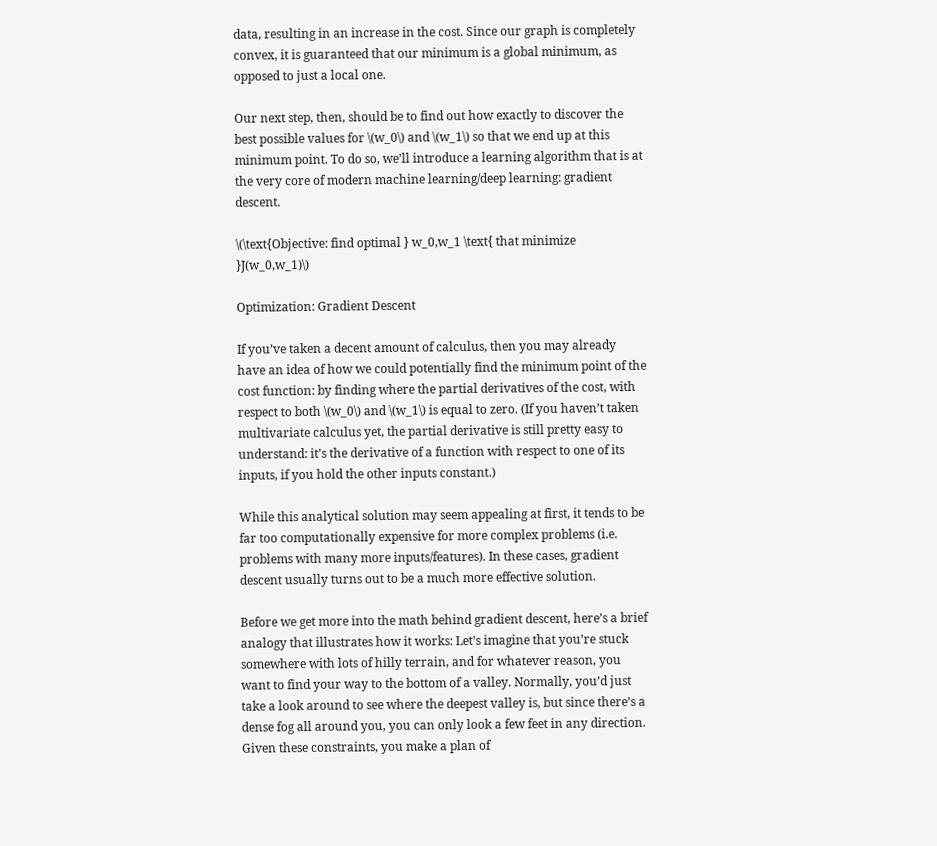data, resulting in an increase in the cost. Since our graph is completely convex, it is guaranteed that our minimum is a global minimum, as opposed to just a local one.

Our next step, then, should be to find out how exactly to discover the best possible values for \(w_0\) and \(w_1\) so that we end up at this minimum point. To do so, we’ll introduce a learning algorithm that is at the very core of modern machine learning/deep learning: gradient descent.

\(\text{Objective: find optimal } w_0,w_1 \text{ that minimize }J(w_0,w_1)\)

Optimization: Gradient Descent

If you’ve taken a decent amount of calculus, then you may already have an idea of how we could potentially find the minimum point of the cost function: by finding where the partial derivatives of the cost, with respect to both \(w_0\) and \(w_1\) is equal to zero. (If you haven’t taken multivariate calculus yet, the partial derivative is still pretty easy to understand: it’s the derivative of a function with respect to one of its inputs, if you hold the other inputs constant.)

While this analytical solution may seem appealing at first, it tends to be far too computationally expensive for more complex problems (i.e. problems with many more inputs/features). In these cases, gradient descent usually turns out to be a much more effective solution.

Before we get more into the math behind gradient descent, here’s a brief analogy that illustrates how it works: Let’s imagine that you’re stuck somewhere with lots of hilly terrain, and for whatever reason, you want to find your way to the bottom of a valley. Normally, you’d just take a look around to see where the deepest valley is, but since there’s a dense fog all around you, you can only look a few feet in any direction. Given these constraints, you make a plan of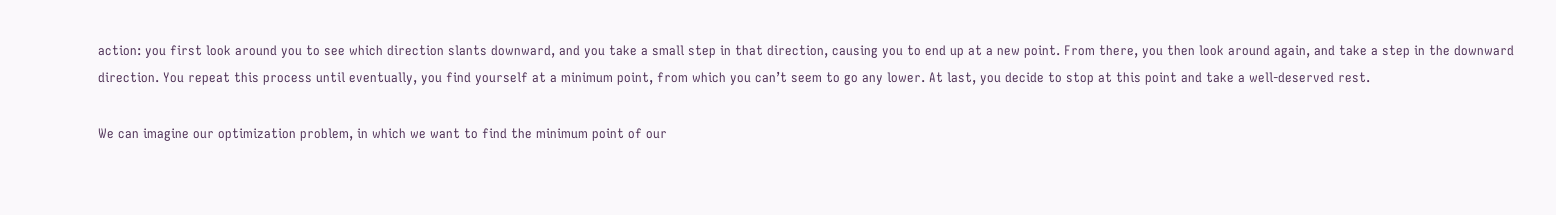action: you first look around you to see which direction slants downward, and you take a small step in that direction, causing you to end up at a new point. From there, you then look around again, and take a step in the downward direction. You repeat this process until eventually, you find yourself at a minimum point, from which you can’t seem to go any lower. At last, you decide to stop at this point and take a well-deserved rest.

We can imagine our optimization problem, in which we want to find the minimum point of our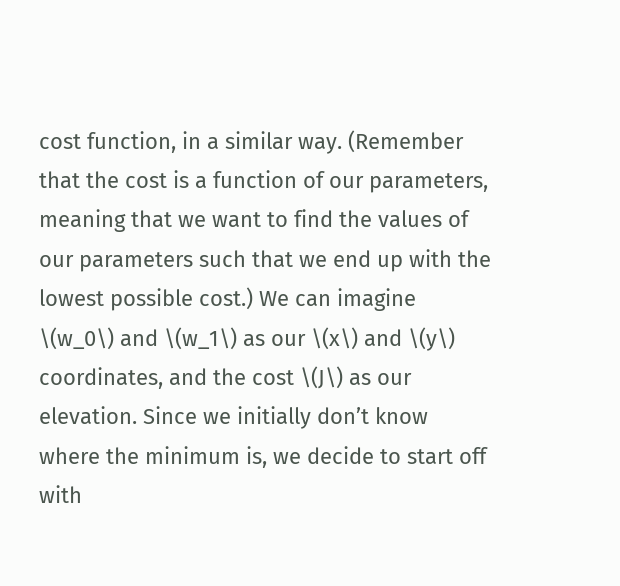cost function, in a similar way. (Remember that the cost is a function of our parameters, meaning that we want to find the values of our parameters such that we end up with the lowest possible cost.) We can imagine \(w_0\) and \(w_1\) as our \(x\) and \(y\) coordinates, and the cost \(J\) as our elevation. Since we initially don’t know where the minimum is, we decide to start off with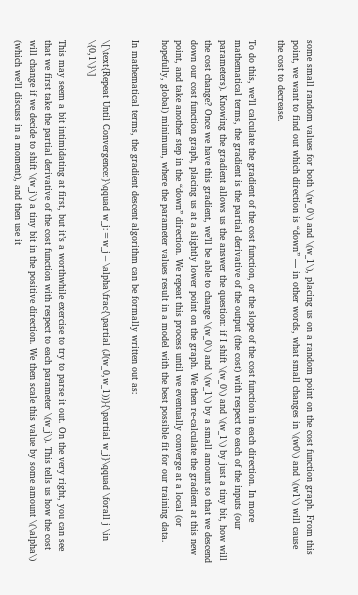some small random values for both \(w_0\) and \(w_1\), placing us on a random point on the cost function graph. From this point, we want to find out which direction is “down” — in other words, what small changes in \(w0\) and \(w1\) will cause the cost to decrease.

To do this, we’ll calculate the gradient of the cost function, or the slope of the cost function in each direction. In more mathematical terms, the gradient is the partial derivative of the output (the cost) with respect to each of the inputs (our parameters). Knowing the gradient allows us the answer the question: if I shift \(w_0\) and \(w_1\) by just a tiny bit, how will the cost change? Once we have this gradient, we’ll be able to change \(w_0\) and \(w_1\) by a small amount so that we descend down our cost function graph, placing us at a slightly lower point on the graph. We then re-calculate the gradient at this new point, and take another step in the “down” direction. We repeat this process until we eventually converge at a local (or hopefully, global) minimum, where the parameter values result in a model with the best possible fit for our training data.

In mathematical terms, the gradient descent algorithm can be formally written out as:

\[\text{Repeat Until Convergence:}\qquad w_j:=w_j−\alpha\frac{\partial (J(w_0,w_1))}{\partial w_j}\qquad \forall j \in \{0,1\}\]

This may seem a bit intimidating at first, but it’s a worthwhile exercise to try to parse it out. On the very right, you can see that we first take the partial derivative of the cost function with respect to each parameter \(w_j\). This tells us how the cost will change if we decide to shift \(w_j\) a tiny bit in the positive direction. We then scale this value by some amount \(\alpha\) (which we’ll discuss in a moment), and then use it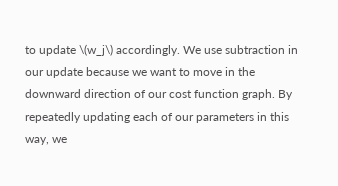to update \(w_j\) accordingly. We use subtraction in our update because we want to move in the downward direction of our cost function graph. By repeatedly updating each of our parameters in this way, we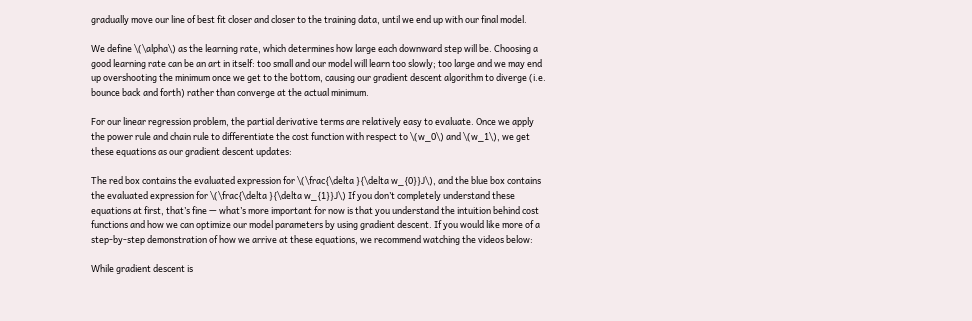gradually move our line of best fit closer and closer to the training data, until we end up with our final model.

We define \(\alpha\) as the learning rate, which determines how large each downward step will be. Choosing a good learning rate can be an art in itself: too small and our model will learn too slowly; too large and we may end up overshooting the minimum once we get to the bottom, causing our gradient descent algorithm to diverge (i.e. bounce back and forth) rather than converge at the actual minimum.

For our linear regression problem, the partial derivative terms are relatively easy to evaluate. Once we apply the power rule and chain rule to differentiate the cost function with respect to \(w_0\) and \(w_1\), we get these equations as our gradient descent updates:

The red box contains the evaluated expression for \(\frac{\delta }{\delta w_{0}}J\), and the blue box contains the evaluated expression for \(\frac{\delta }{\delta w_{1}}J\) If you don’t completely understand these equations at first, that’s fine — what’s more important for now is that you understand the intuition behind cost functions and how we can optimize our model parameters by using gradient descent. If you would like more of a step-by-step demonstration of how we arrive at these equations, we recommend watching the videos below:

While gradient descent is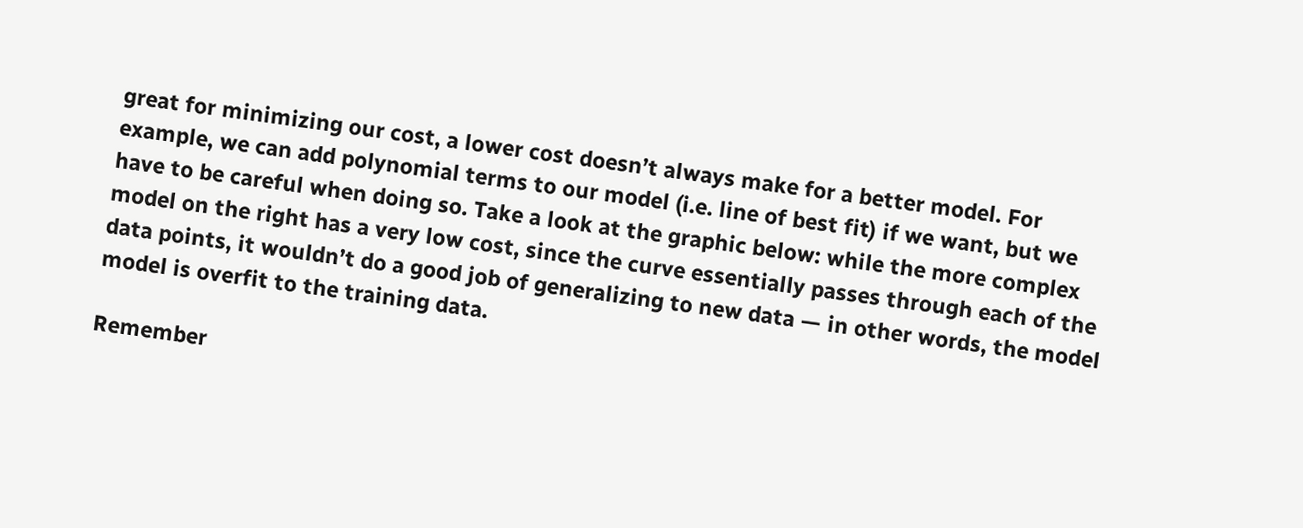great for minimizing our cost, a lower cost doesn’t always make for a better model. For example, we can add polynomial terms to our model (i.e. line of best fit) if we want, but we have to be careful when doing so. Take a look at the graphic below: while the more complex model on the right has a very low cost, since the curve essentially passes through each of the data points, it wouldn’t do a good job of generalizing to new data — in other words, the model model is overfit to the training data.

Remember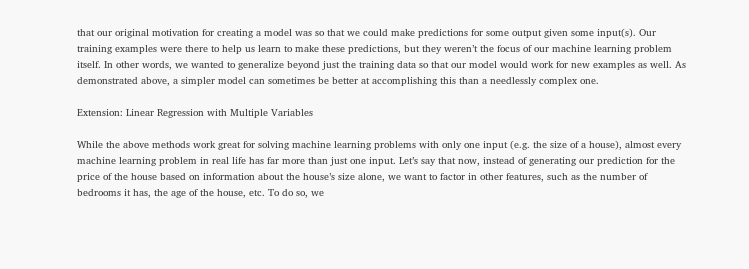that our original motivation for creating a model was so that we could make predictions for some output given some input(s). Our training examples were there to help us learn to make these predictions, but they weren’t the focus of our machine learning problem itself. In other words, we wanted to generalize beyond just the training data so that our model would work for new examples as well. As demonstrated above, a simpler model can sometimes be better at accomplishing this than a needlessly complex one.

Extension: Linear Regression with Multiple Variables

While the above methods work great for solving machine learning problems with only one input (e.g. the size of a house), almost every machine learning problem in real life has far more than just one input. Let’s say that now, instead of generating our prediction for the price of the house based on information about the house’s size alone, we want to factor in other features, such as the number of bedrooms it has, the age of the house, etc. To do so, we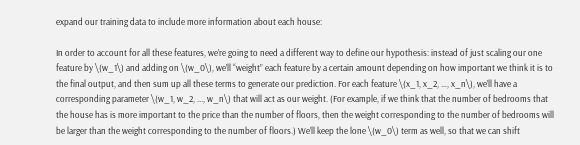expand our training data to include more information about each house:

In order to account for all these features, we’re going to need a different way to define our hypothesis: instead of just scaling our one feature by \(w_1\) and adding on \(w_0\), we’ll “weight” each feature by a certain amount depending on how important we think it is to the final output, and then sum up all these terms to generate our prediction. For each feature \(x_1, x_2, …, x_n\), we’ll have a corresponding parameter \(w_1, w_2, ..., w_n\) that will act as our weight. (For example, if we think that the number of bedrooms that the house has is more important to the price than the number of floors, then the weight corresponding to the number of bedrooms will be larger than the weight corresponding to the number of floors.) We’ll keep the lone \(w_0\) term as well, so that we can shift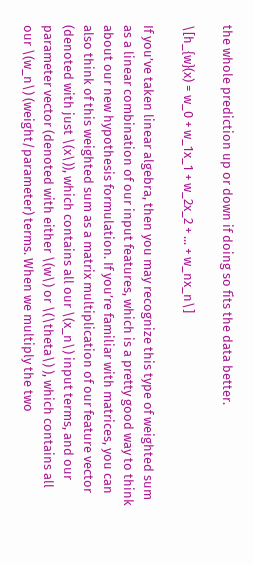the whole prediction up or down if doing so fits the data better.

\[h_{w}(x) = w_0 + w_1x_1 + w_2x_2 + ... + w_nx_n\]

If you’ve taken linear algebra, then you may recognize this type of weighted sum as a linear combination of our input features, which is a pretty good way to think about our new hypothesis formulation. If you’re familiar with matrices, you can also think of this weighted sum as a matrix multiplication of our feature vector (denoted with just \(x\)), which contains all our \(x_n\) input terms, and our parameter vector (denoted with either \(w\) or \(\theta\) ), which contains all our \(w_n\) (weight/parameter) terms. When we multiply the two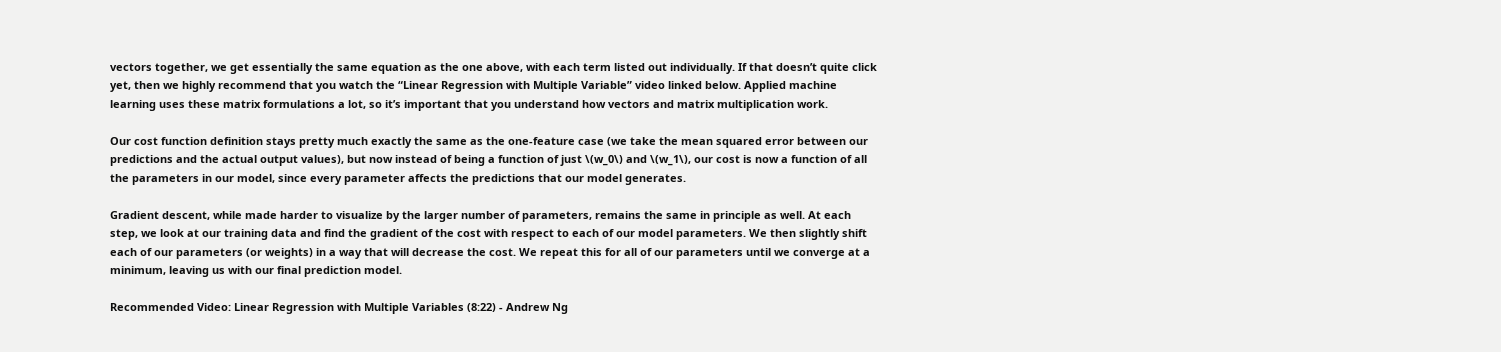vectors together, we get essentially the same equation as the one above, with each term listed out individually. If that doesn’t quite click yet, then we highly recommend that you watch the “Linear Regression with Multiple Variable” video linked below. Applied machine learning uses these matrix formulations a lot, so it’s important that you understand how vectors and matrix multiplication work.

Our cost function definition stays pretty much exactly the same as the one-feature case (we take the mean squared error between our predictions and the actual output values), but now instead of being a function of just \(w_0\) and \(w_1\), our cost is now a function of all the parameters in our model, since every parameter affects the predictions that our model generates.

Gradient descent, while made harder to visualize by the larger number of parameters, remains the same in principle as well. At each step, we look at our training data and find the gradient of the cost with respect to each of our model parameters. We then slightly shift each of our parameters (or weights) in a way that will decrease the cost. We repeat this for all of our parameters until we converge at a minimum, leaving us with our final prediction model.

Recommended Video: Linear Regression with Multiple Variables (8:22) - Andrew Ng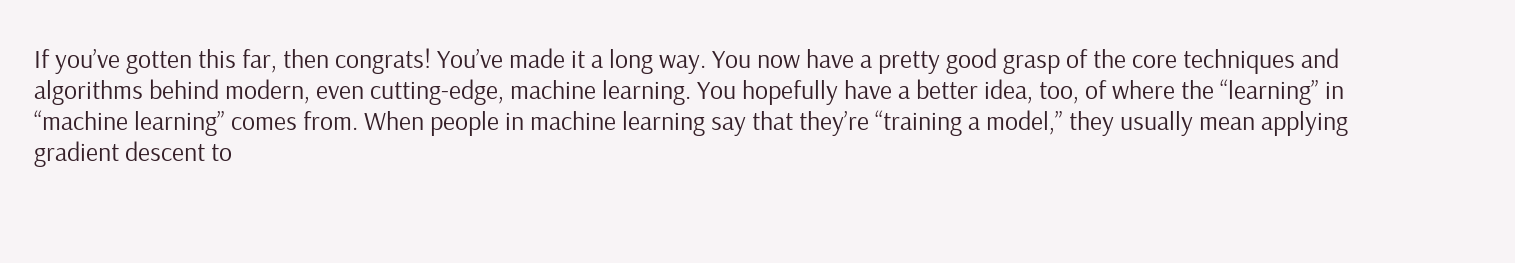If you’ve gotten this far, then congrats! You’ve made it a long way. You now have a pretty good grasp of the core techniques and algorithms behind modern, even cutting-edge, machine learning. You hopefully have a better idea, too, of where the “learning” in “machine learning” comes from. When people in machine learning say that they’re “training a model,” they usually mean applying gradient descent to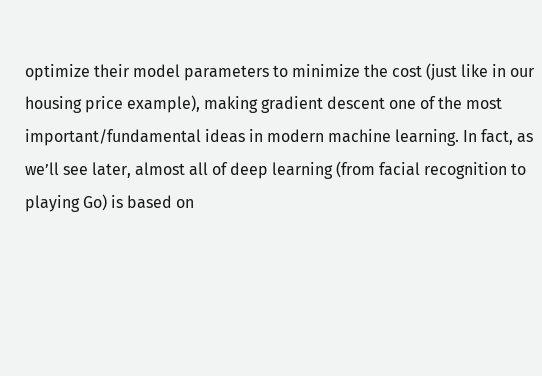optimize their model parameters to minimize the cost (just like in our housing price example), making gradient descent one of the most important/fundamental ideas in modern machine learning. In fact, as we’ll see later, almost all of deep learning (from facial recognition to playing Go) is based on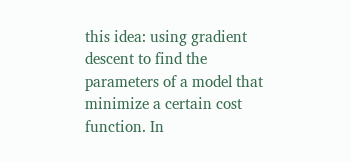this idea: using gradient descent to find the parameters of a model that minimize a certain cost function. In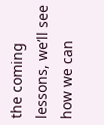the coming lessons, we’ll see how we can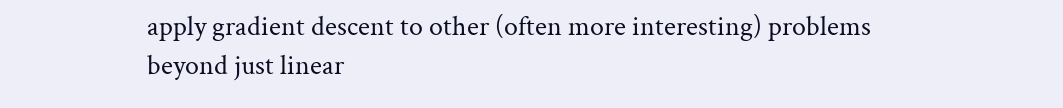apply gradient descent to other (often more interesting) problems beyond just linear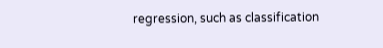regression, such as classification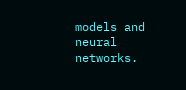models and neural networks.